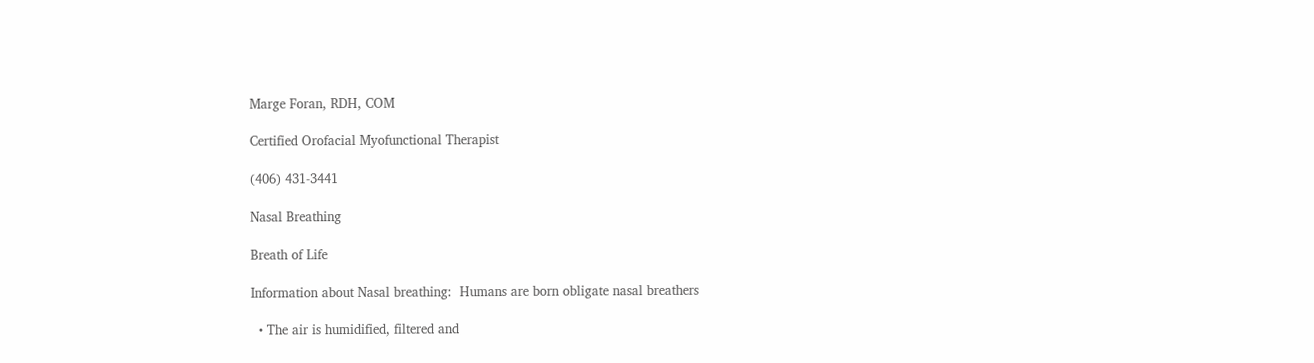Marge Foran, RDH, COM

Certified Orofacial Myofunctional Therapist

(406) 431-3441

Nasal Breathing

Breath of Life

Information about Nasal breathing:  Humans are born obligate nasal breathers

  • The air is humidified, filtered and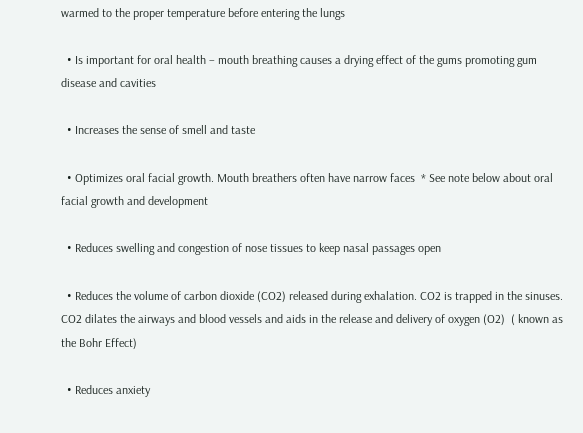warmed to the proper temperature before entering the lungs

  • Is important for oral health – mouth breathing causes a drying effect of the gums promoting gum disease and cavities

  • Increases the sense of smell and taste

  • Optimizes oral facial growth. Mouth breathers often have narrow faces  * See note below about oral facial growth and development

  • Reduces swelling and congestion of nose tissues to keep nasal passages open

  • Reduces the volume of carbon dioxide (CO2) released during exhalation. CO2 is trapped in the sinuses.  CO2 dilates the airways and blood vessels and aids in the release and delivery of oxygen (O2)  ( known as the Bohr Effect)

  • Reduces anxiety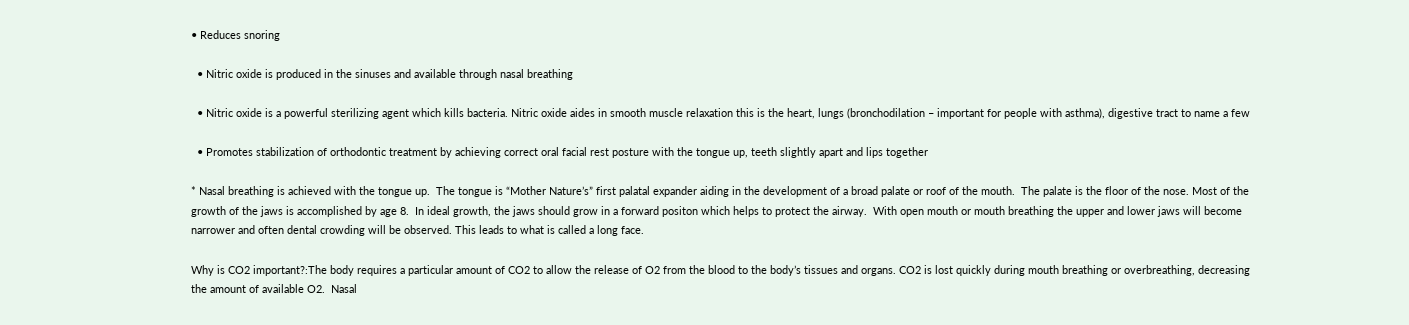• Reduces snoring

  • Nitric oxide is produced in the sinuses and available through nasal breathing

  • Nitric oxide is a powerful sterilizing agent which kills bacteria. Nitric oxide aides in smooth muscle relaxation this is the heart, lungs (bronchodilation – important for people with asthma), digestive tract to name a few

  • Promotes stabilization of orthodontic treatment by achieving correct oral facial rest posture with the tongue up, teeth slightly apart and lips together

* Nasal breathing is achieved with the tongue up.  The tongue is “Mother Nature’s” first palatal expander aiding in the development of a broad palate or roof of the mouth.  The palate is the floor of the nose. Most of the growth of the jaws is accomplished by age 8.  In ideal growth, the jaws should grow in a forward positon which helps to protect the airway.  With open mouth or mouth breathing the upper and lower jaws will become narrower and often dental crowding will be observed. This leads to what is called a long face.

Why is CO2 important?:The body requires a particular amount of CO2 to allow the release of O2 from the blood to the body’s tissues and organs. CO2 is lost quickly during mouth breathing or overbreathing, decreasing the amount of available O2.  Nasal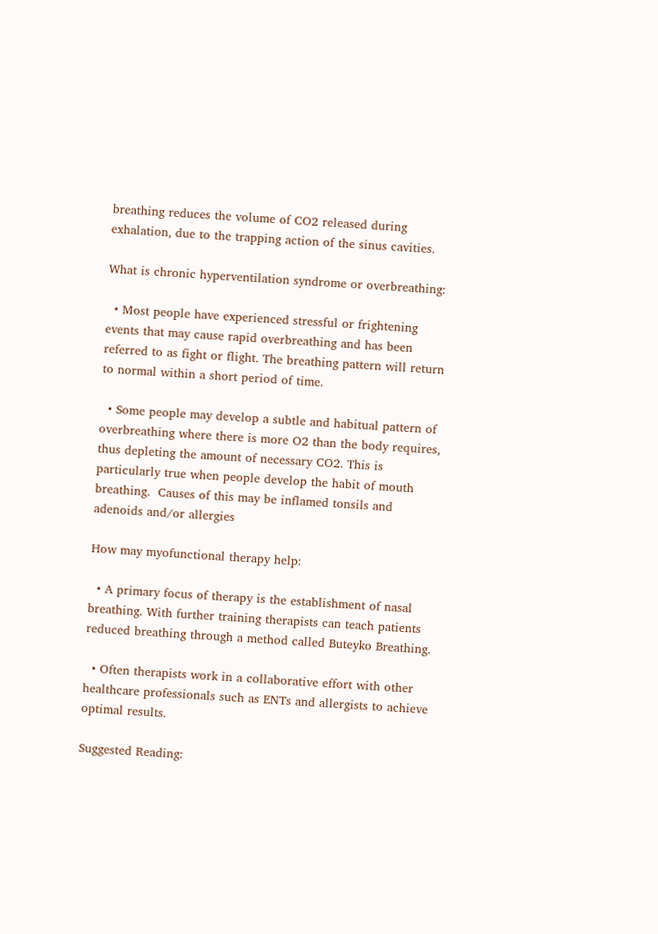breathing reduces the volume of CO2 released during exhalation, due to the trapping action of the sinus cavities.

What is chronic hyperventilation syndrome or overbreathing:

  • Most people have experienced stressful or frightening events that may cause rapid overbreathing and has been referred to as fight or flight. The breathing pattern will return to normal within a short period of time.

  • Some people may develop a subtle and habitual pattern of overbreathing where there is more O2 than the body requires, thus depleting the amount of necessary CO2. This is particularly true when people develop the habit of mouth breathing.  Causes of this may be inflamed tonsils and adenoids and/or allergies

How may myofunctional therapy help:

  • A primary focus of therapy is the establishment of nasal breathing. With further training therapists can teach patients reduced breathing through a method called Buteyko Breathing.

  • Often therapists work in a collaborative effort with other healthcare professionals such as ENTs and allergists to achieve optimal results.

Suggested Reading: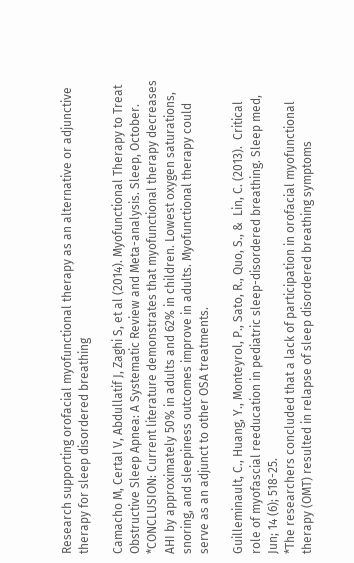Research supporting orofacial myofunctional therapy as an alternative or adjunctive therapy for sleep disordered breathing

Camacho M, Certal V, Abdullatif J, Zaghi S, et al (2014). Myofunctional Therapy to Treat Obstructive Sleep Apnea: A Systematic Review and Meta-analysis. Sleep, October.
*CONCLUSION: Current literature demonstrates that myofunctional therapy decreases AHI by approximately 50% in adults and 62% in children. Lowest oxygen saturations, snoring, and sleepiness outcomes improve in adults. Myofunctional therapy could serve as an adjunct to other OSA treatments.

Guilleminault, C., Huang, Y., Monteyrol, P., Sato, R., Quo, S., &  Lin, C. (2013).  Critical role of myofascial reeducation in pediatric sleep-disordered breathing. Sleep med, Jun; 14 (6); 518-25.
*The researchers concluded that a lack of participation in orofacial myofunctional therapy (OMT) resulted in relapse of sleep disordered breathing symptoms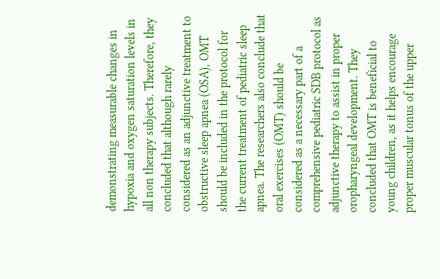demonstrating measurable changes in hypoxia and oxygen saturation levels in all non therapy subjects. Therefore, they concluded that although rarely considered as an adjunctive treatment to obstructive sleep apnea (OSA), OMT should be included in the protocol for the current treatment of pediatric sleep apnea. The researchers also conclude that oral exercises (OMT) should be considered as a necessary part of a comprehensive pediatric SDB protocol as adjunctive therapy to assist in proper oropharyngeal development. They concluded that OMT is beneficial to young children, as it helps encourage proper muscular tonus of the upper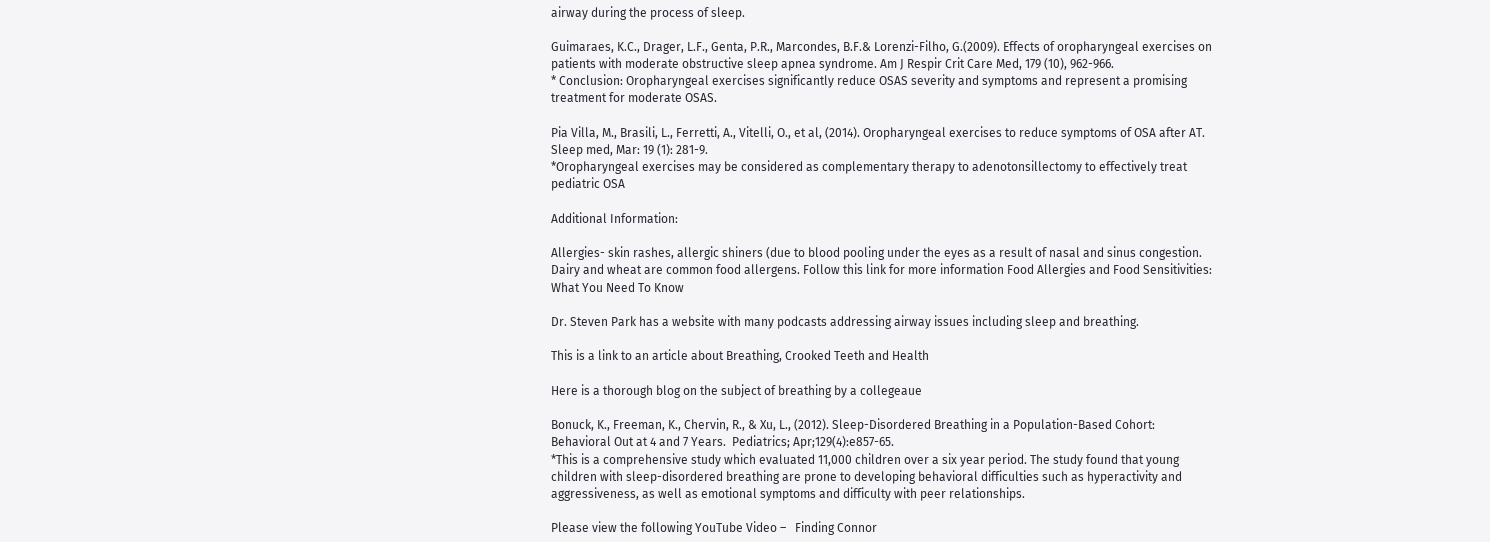airway during the process of sleep.

Guimaraes, K.C., Drager, L.F., Genta, P.R., Marcondes, B.F.& Lorenzi-Filho, G.(2009). Effects of oropharyngeal exercises on patients with moderate obstructive sleep apnea syndrome. Am J Respir Crit Care Med, 179 (10), 962-966.
* Conclusion: Oropharyngeal exercises significantly reduce OSAS severity and symptoms and represent a promising treatment for moderate OSAS.

Pia Villa, M., Brasili, L., Ferretti, A., Vitelli, O., et al, (2014). Oropharyngeal exercises to reduce symptoms of OSA after AT. Sleep med, Mar: 19 (1): 281-9.
*Oropharyngeal exercises may be considered as complementary therapy to adenotonsillectomy to effectively treat pediatric OSA

Additional Information:

Allergies- skin rashes, allergic shiners (due to blood pooling under the eyes as a result of nasal and sinus congestion. Dairy and wheat are common food allergens. Follow this link for more information Food Allergies and Food Sensitivities: What You Need To Know

Dr. Steven Park has a website with many podcasts addressing airway issues including sleep and breathing.

This is a link to an article about Breathing, Crooked Teeth and Health

Here is a thorough blog on the subject of breathing by a collegeaue

Bonuck, K., Freeman, K., Chervin, R., & Xu, L., (2012). Sleep-Disordered Breathing in a Population-Based Cohort: Behavioral Out at 4 and 7 Years.  Pediatrics; Apr;129(4):e857-65.
*This is a comprehensive study which evaluated 11,000 children over a six year period. The study found that young children with sleep-disordered breathing are prone to developing behavioral difficulties such as hyperactivity and aggressiveness, as well as emotional symptoms and difficulty with peer relationships.

Please view the following YouTube Video –   Finding Connor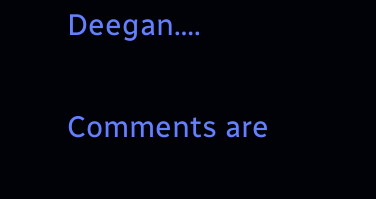Deegan….

Comments are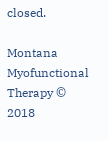closed.

Montana Myofunctional Therapy © 2018